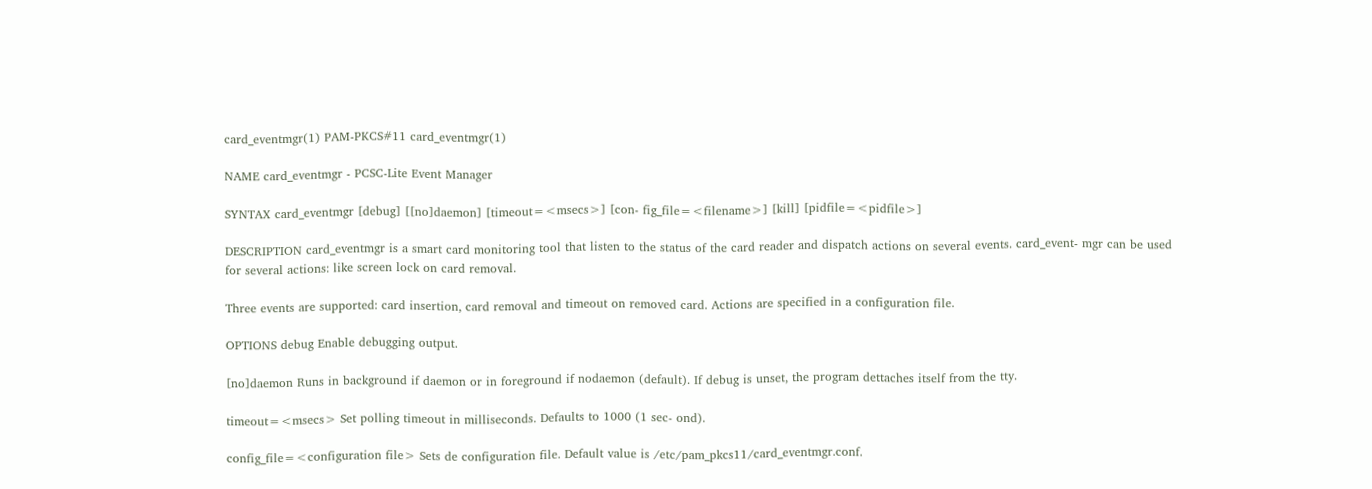card_eventmgr(1) PAM-PKCS#11 card_eventmgr(1)

NAME card_eventmgr - PCSC-Lite Event Manager

SYNTAX card_eventmgr [debug] [[no]daemon] [timeout=<msecs>] [con- fig_file=<filename>] [kill] [pidfile=<pidfile>]

DESCRIPTION card_eventmgr is a smart card monitoring tool that listen to the status of the card reader and dispatch actions on several events. card_event- mgr can be used for several actions: like screen lock on card removal.

Three events are supported: card insertion, card removal and timeout on removed card. Actions are specified in a configuration file.

OPTIONS debug Enable debugging output.

[no]daemon Runs in background if daemon or in foreground if nodaemon (default). If debug is unset, the program dettaches itself from the tty.

timeout=<msecs> Set polling timeout in milliseconds. Defaults to 1000 (1 sec- ond).

config_file=<configuration file> Sets de configuration file. Default value is /etc/pam_pkcs11/card_eventmgr.conf.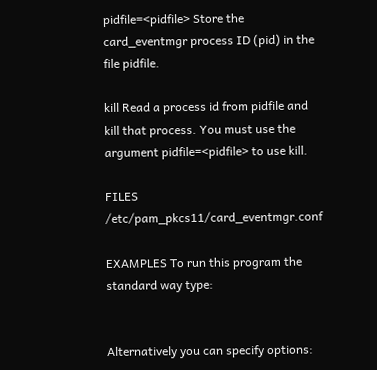pidfile=<pidfile> Store the card_eventmgr process ID (pid) in the file pidfile.

kill Read a process id from pidfile and kill that process. You must use the argument pidfile=<pidfile> to use kill.

FILES /etc/pam_pkcs11/card_eventmgr.conf

EXAMPLES To run this program the standard way type:


Alternatively you can specify options: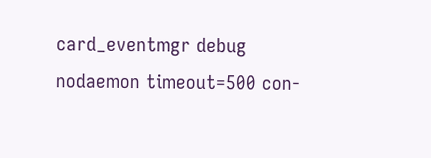card_eventmgr debug nodaemon timeout=500 con-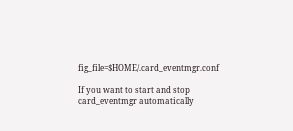fig_file=$HOME/.card_eventmgr.conf

If you want to start and stop card_eventmgr automatically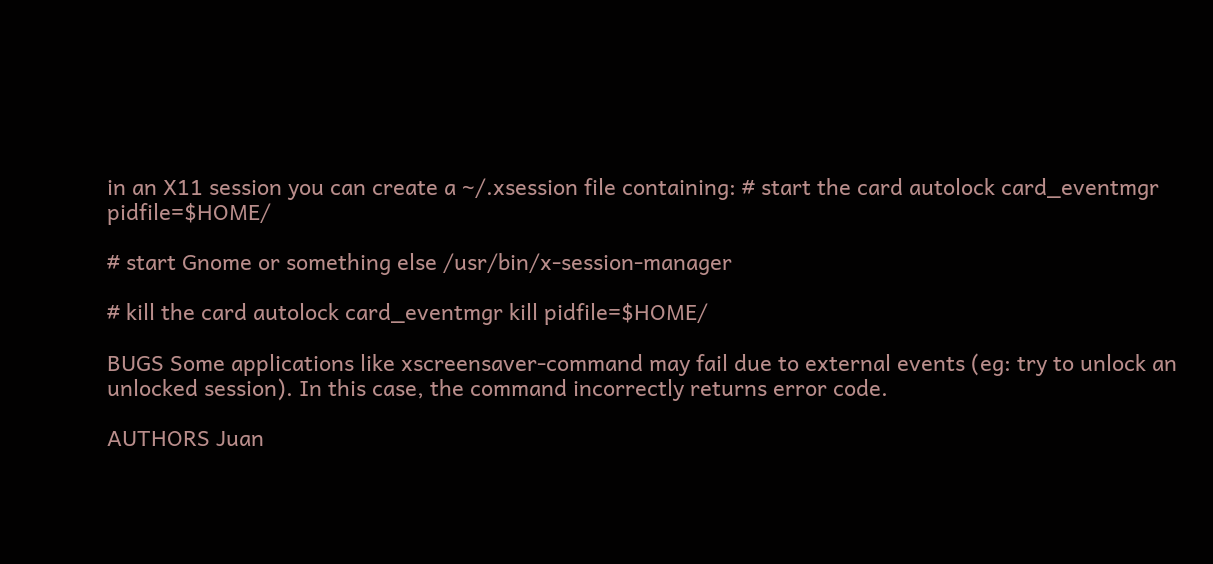in an X11 session you can create a ~/.xsession file containing: # start the card autolock card_eventmgr pidfile=$HOME/

# start Gnome or something else /usr/bin/x-session-manager

# kill the card autolock card_eventmgr kill pidfile=$HOME/

BUGS Some applications like xscreensaver-command may fail due to external events (eg: try to unlock an unlocked session). In this case, the command incorrectly returns error code.

AUTHORS Juan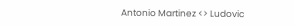Antonio Martinez <> Ludovic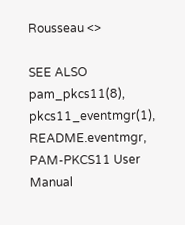Rousseau <>

SEE ALSO pam_pkcs11(8), pkcs11_eventmgr(1), README.eventmgr, PAM-PKCS11 User Manual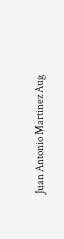Juan Antonio Martinez Aug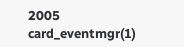2005 card_eventmgr(1)